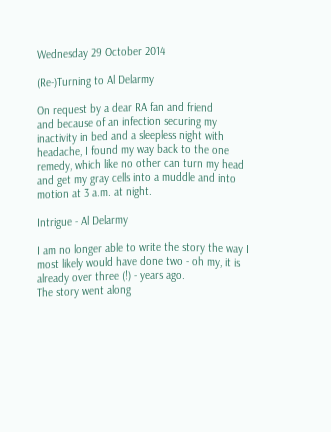Wednesday 29 October 2014

(Re-)Turning to Al Delarmy

On request by a dear RA fan and friend
and because of an infection securing my inactivity in bed and a sleepless night with headache, I found my way back to the one remedy, which like no other can turn my head and get my gray cells into a muddle and into motion at 3 a.m. at night.

Intrigue - Al Delarmy

I am no longer able to write the story the way I most likely would have done two - oh my, it is already over three (!) - years ago.
The story went along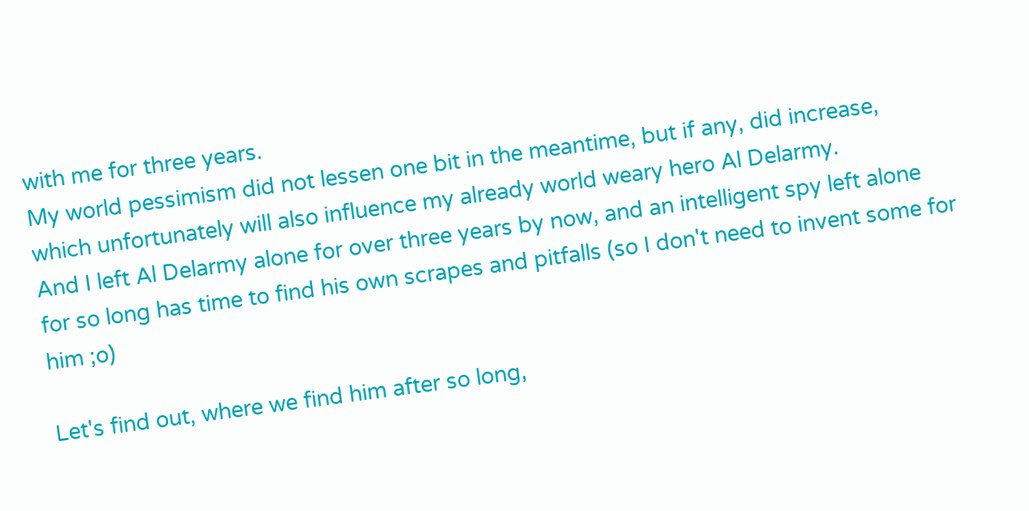with me for three years.
My world pessimism did not lessen one bit in the meantime, but if any, did increase, which unfortunately will also influence my already world weary hero Al Delarmy.
And I left Al Delarmy alone for over three years by now, and an intelligent spy left alone for so long has time to find his own scrapes and pitfalls (so I don't need to invent some for him ;o)

Let's find out, where we find him after so long,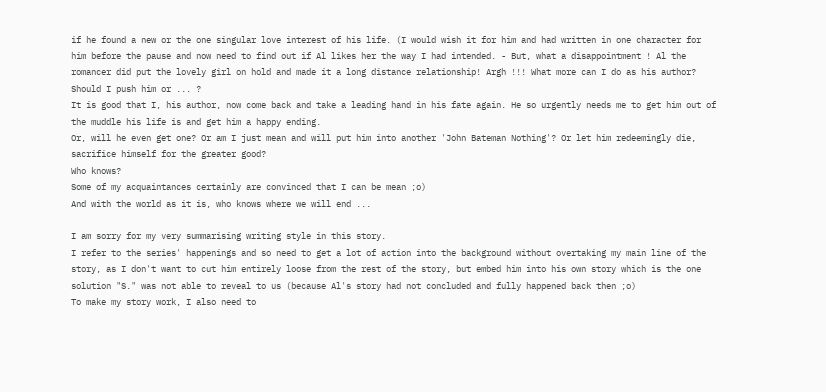if he found a new or the one singular love interest of his life. (I would wish it for him and had written in one character for him before the pause and now need to find out if Al likes her the way I had intended. - But, what a disappointment ! Al the romancer did put the lovely girl on hold and made it a long distance relationship! Argh !!! What more can I do as his author? Should I push him or ... ?
It is good that I, his author, now come back and take a leading hand in his fate again. He so urgently needs me to get him out of the muddle his life is and get him a happy ending.
Or, will he even get one? Or am I just mean and will put him into another 'John Bateman Nothing'? Or let him redeemingly die, sacrifice himself for the greater good?
Who knows?
Some of my acquaintances certainly are convinced that I can be mean ;o)
And with the world as it is, who knows where we will end ...

I am sorry for my very summarising writing style in this story.
I refer to the series' happenings and so need to get a lot of action into the background without overtaking my main line of the story, as I don't want to cut him entirely loose from the rest of the story, but embed him into his own story which is the one solution "S." was not able to reveal to us (because Al's story had not concluded and fully happened back then ;o)
To make my story work, I also need to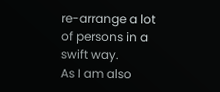re-arrange a lot of persons in a swift way.
As I am also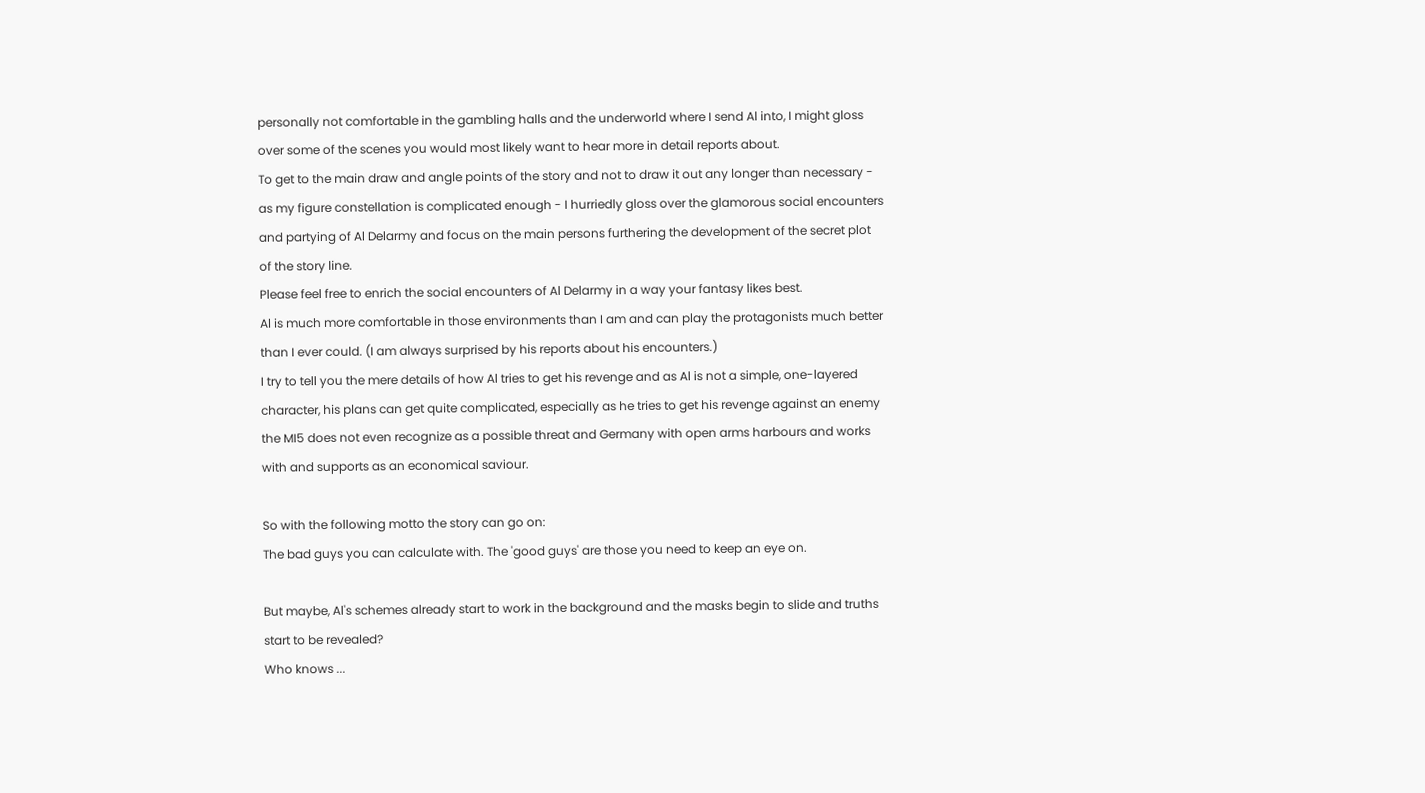personally not comfortable in the gambling halls and the underworld where I send Al into, I might gloss over some of the scenes you would most likely want to hear more in detail reports about.
To get to the main draw and angle points of the story and not to draw it out any longer than necessary - as my figure constellation is complicated enough - I hurriedly gloss over the glamorous social encounters and partying of Al Delarmy and focus on the main persons furthering the development of the secret plot of the story line.
Please feel free to enrich the social encounters of Al Delarmy in a way your fantasy likes best.
Al is much more comfortable in those environments than I am and can play the protagonists much better than I ever could. (I am always surprised by his reports about his encounters.)
I try to tell you the mere details of how Al tries to get his revenge and as Al is not a simple, one-layered character, his plans can get quite complicated, especially as he tries to get his revenge against an enemy the MI5 does not even recognize as a possible threat and Germany with open arms harbours and works with and supports as an economical saviour.

So with the following motto the story can go on:
The bad guys you can calculate with. The 'good guys' are those you need to keep an eye on.

But maybe, Al's schemes already start to work in the background and the masks begin to slide and truths start to be revealed?
Who knows ...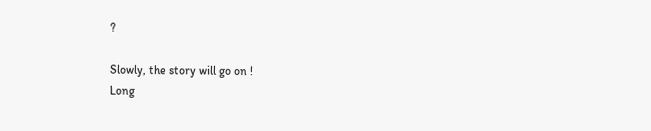?

Slowly, the story will go on !
Long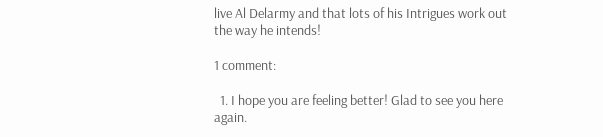live Al Delarmy and that lots of his Intrigues work out the way he intends!

1 comment:

  1. I hope you are feeling better! Glad to see you here again.